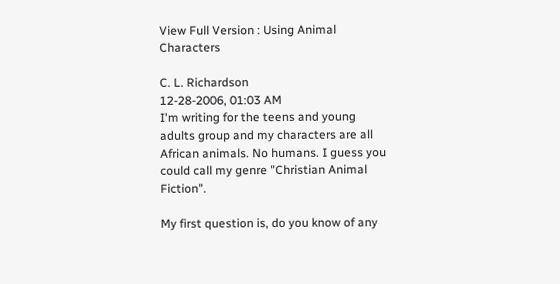View Full Version : Using Animal Characters

C. L. Richardson
12-28-2006, 01:03 AM
I'm writing for the teens and young adults group and my characters are all African animals. No humans. I guess you could call my genre "Christian Animal Fiction".

My first question is, do you know of any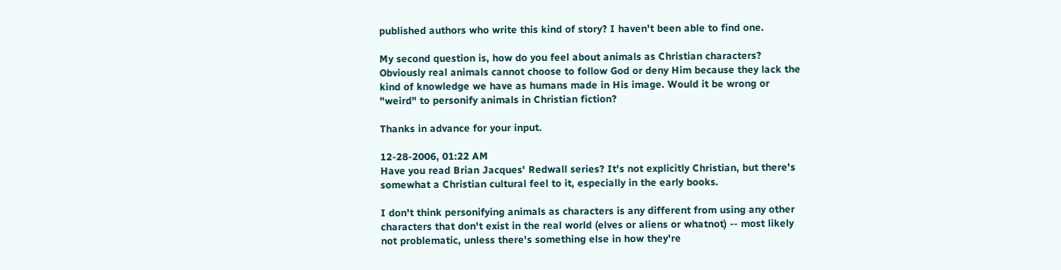published authors who write this kind of story? I haven't been able to find one.

My second question is, how do you feel about animals as Christian characters? Obviously real animals cannot choose to follow God or deny Him because they lack the kind of knowledge we have as humans made in His image. Would it be wrong or "weird" to personify animals in Christian fiction?

Thanks in advance for your input.

12-28-2006, 01:22 AM
Have you read Brian Jacques' Redwall series? It's not explicitly Christian, but there's somewhat a Christian cultural feel to it, especially in the early books.

I don't think personifying animals as characters is any different from using any other characters that don't exist in the real world (elves or aliens or whatnot) -- most likely not problematic, unless there's something else in how they're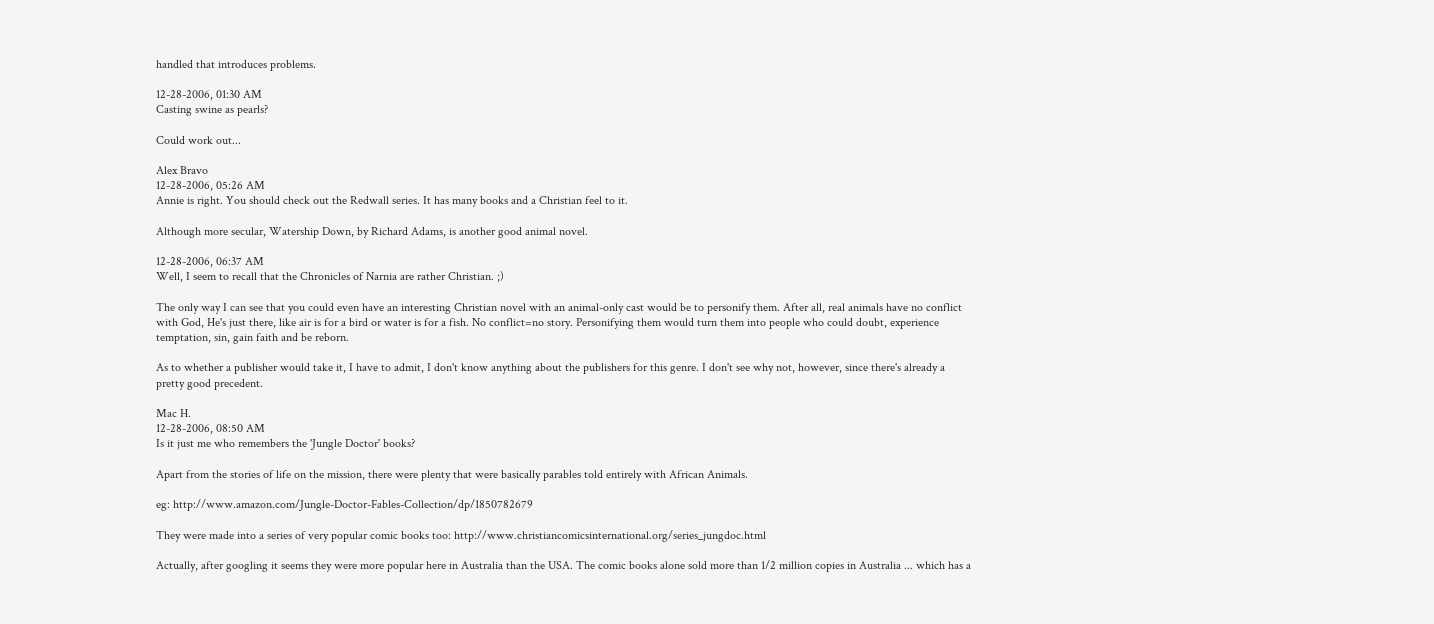handled that introduces problems.

12-28-2006, 01:30 AM
Casting swine as pearls?

Could work out...

Alex Bravo
12-28-2006, 05:26 AM
Annie is right. You should check out the Redwall series. It has many books and a Christian feel to it.

Although more secular, Watership Down, by Richard Adams, is another good animal novel.

12-28-2006, 06:37 AM
Well, I seem to recall that the Chronicles of Narnia are rather Christian. ;)

The only way I can see that you could even have an interesting Christian novel with an animal-only cast would be to personify them. After all, real animals have no conflict with God, He's just there, like air is for a bird or water is for a fish. No conflict=no story. Personifying them would turn them into people who could doubt, experience temptation, sin, gain faith and be reborn.

As to whether a publisher would take it, I have to admit, I don't know anything about the publishers for this genre. I don't see why not, however, since there's already a pretty good precedent.

Mac H.
12-28-2006, 08:50 AM
Is it just me who remembers the 'Jungle Doctor' books?

Apart from the stories of life on the mission, there were plenty that were basically parables told entirely with African Animals.

eg: http://www.amazon.com/Jungle-Doctor-Fables-Collection/dp/1850782679

They were made into a series of very popular comic books too: http://www.christiancomicsinternational.org/series_jungdoc.html

Actually, after googling it seems they were more popular here in Australia than the USA. The comic books alone sold more than 1/2 million copies in Australia ... which has a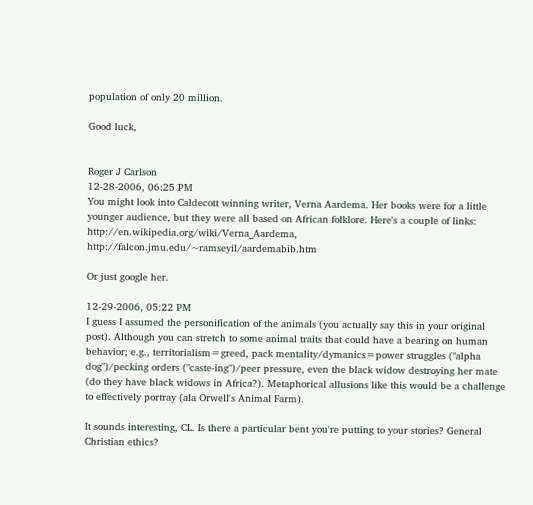population of only 20 million.

Good luck,


Roger J Carlson
12-28-2006, 06:25 PM
You might look into Caldecott winning writer, Verna Aardema. Her books were for a little younger audience, but they were all based on African folklore. Here's a couple of links: http://en.wikipedia.org/wiki/Verna_Aardema, http://falcon.jmu.edu/~ramseyil/aardemabib.htm

Or just google her.

12-29-2006, 05:22 PM
I guess I assumed the personification of the animals (you actually say this in your original post). Although you can stretch to some animal traits that could have a bearing on human behavior; e.g., territorialism=greed, pack mentality/dymanics=power struggles ("alpha dog")/pecking orders ("caste-ing")/peer pressure, even the black widow destroying her mate (do they have black widows in Africa?). Metaphorical allusions like this would be a challenge to effectively portray (ala Orwell's Animal Farm).

It sounds interesting, CL. Is there a particular bent you're putting to your stories? General Christian ethics?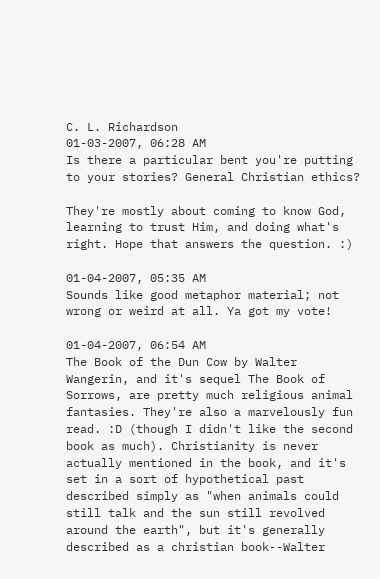C. L. Richardson
01-03-2007, 06:28 AM
Is there a particular bent you're putting to your stories? General Christian ethics?

They're mostly about coming to know God, learning to trust Him, and doing what's right. Hope that answers the question. :)

01-04-2007, 05:35 AM
Sounds like good metaphor material; not wrong or weird at all. Ya got my vote!

01-04-2007, 06:54 AM
The Book of the Dun Cow by Walter Wangerin, and it's sequel The Book of Sorrows, are pretty much religious animal fantasies. They're also a marvelously fun read. :D (though I didn't like the second book as much). Christianity is never actually mentioned in the book, and it's set in a sort of hypothetical past described simply as "when animals could still talk and the sun still revolved around the earth", but it's generally described as a christian book--Walter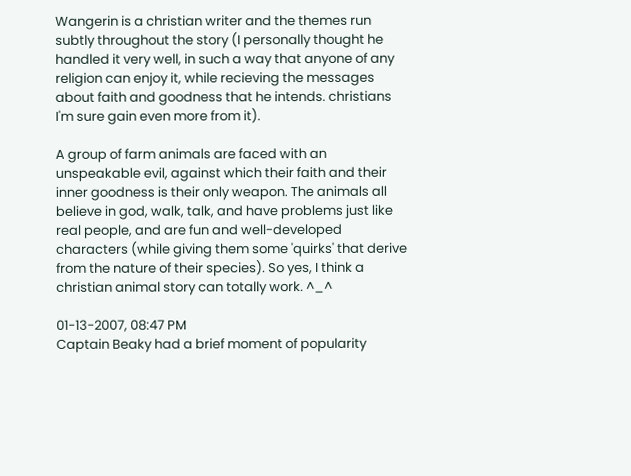Wangerin is a christian writer and the themes run subtly throughout the story (I personally thought he handled it very well, in such a way that anyone of any religion can enjoy it, while recieving the messages about faith and goodness that he intends. christians I'm sure gain even more from it).

A group of farm animals are faced with an unspeakable evil, against which their faith and their inner goodness is their only weapon. The animals all believe in god, walk, talk, and have problems just like real people, and are fun and well-developed characters (while giving them some 'quirks' that derive from the nature of their species). So yes, I think a christian animal story can totally work. ^_^

01-13-2007, 08:47 PM
Captain Beaky had a brief moment of popularity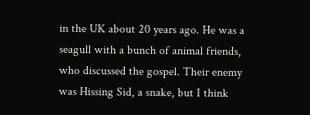in the UK about 20 years ago. He was a seagull with a bunch of animal friends, who discussed the gospel. Their enemy was Hissing Sid, a snake, but I think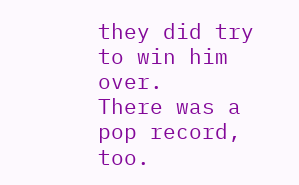they did try to win him over.
There was a pop record, too.